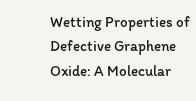Wetting Properties of Defective Graphene Oxide: A Molecular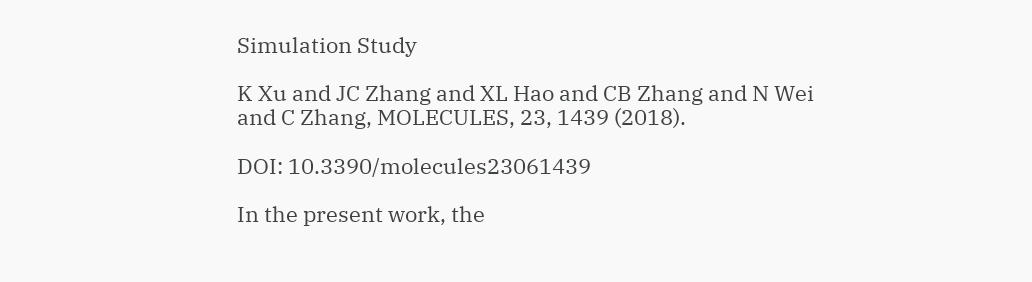Simulation Study

K Xu and JC Zhang and XL Hao and CB Zhang and N Wei and C Zhang, MOLECULES, 23, 1439 (2018).

DOI: 10.3390/molecules23061439

In the present work, the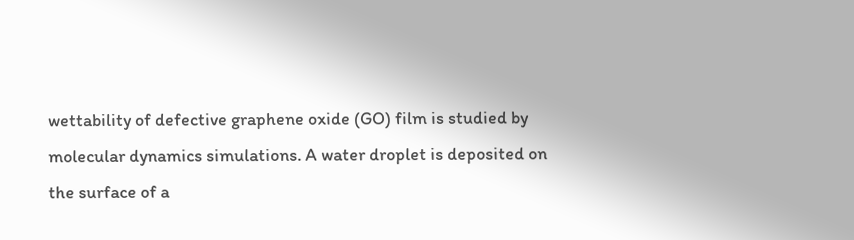wettability of defective graphene oxide (GO) film is studied by molecular dynamics simulations. A water droplet is deposited on the surface of a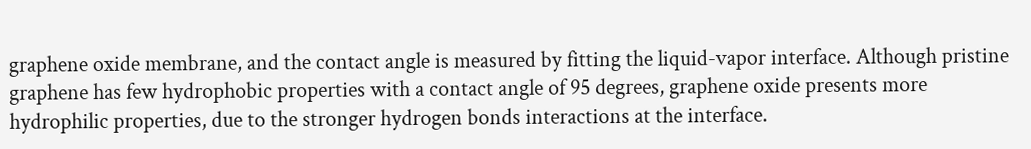graphene oxide membrane, and the contact angle is measured by fitting the liquid-vapor interface. Although pristine graphene has few hydrophobic properties with a contact angle of 95 degrees, graphene oxide presents more hydrophilic properties, due to the stronger hydrogen bonds interactions at the interface.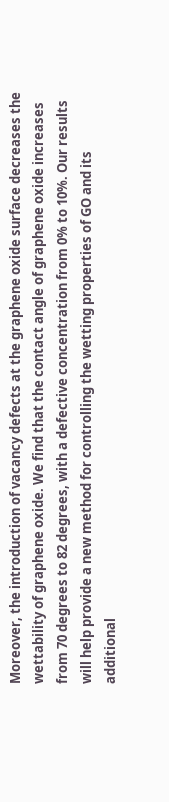Moreover, the introduction of vacancy defects at the graphene oxide surface decreases the wettability of graphene oxide. We find that the contact angle of graphene oxide increases from 70 degrees to 82 degrees, with a defective concentration from 0% to 10%. Our results will help provide a new method for controlling the wetting properties of GO and its additional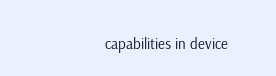capabilities in device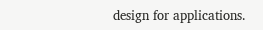design for applications.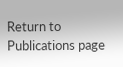Return to Publications page